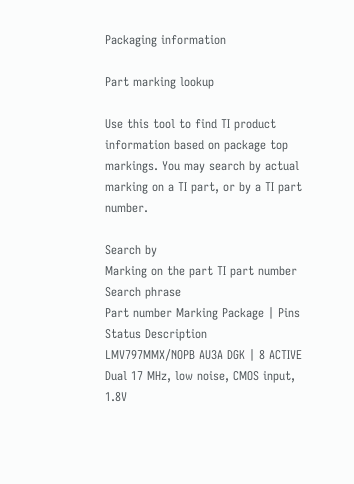Packaging information

Part marking lookup

Use this tool to find TI product information based on package top markings. You may search by actual marking on a TI part, or by a TI part number.

Search by
Marking on the part TI part number
Search phrase
Part number Marking Package | Pins Status Description
LMV797MMX/NOPB AU3A DGK | 8 ACTIVE Dual 17 MHz, low noise, CMOS input, 1.8V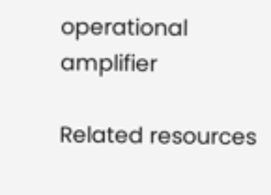operational amplifier

Related resources